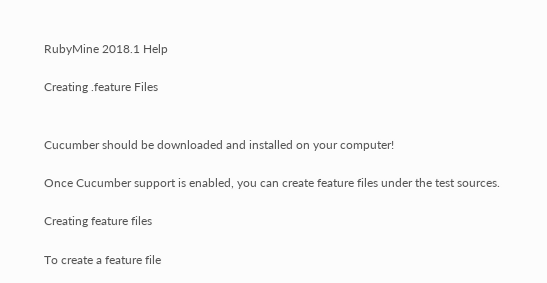RubyMine 2018.1 Help

Creating .feature Files


Cucumber should be downloaded and installed on your computer!

Once Cucumber support is enabled, you can create feature files under the test sources.

Creating feature files

To create a feature file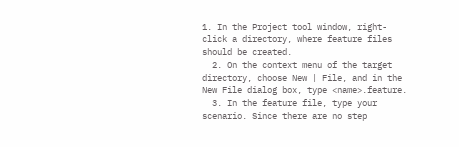1. In the Project tool window, right-click a directory, where feature files should be created.
  2. On the context menu of the target directory, choose New | File, and in the New File dialog box, type <name>.feature.
  3. In the feature file, type your scenario. Since there are no step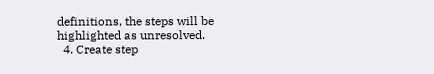definitions, the steps will be highlighted as unresolved.
  4. Create step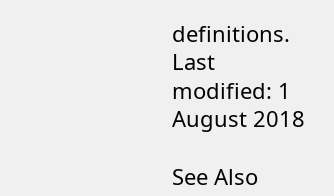definitions.
Last modified: 1 August 2018

See Also